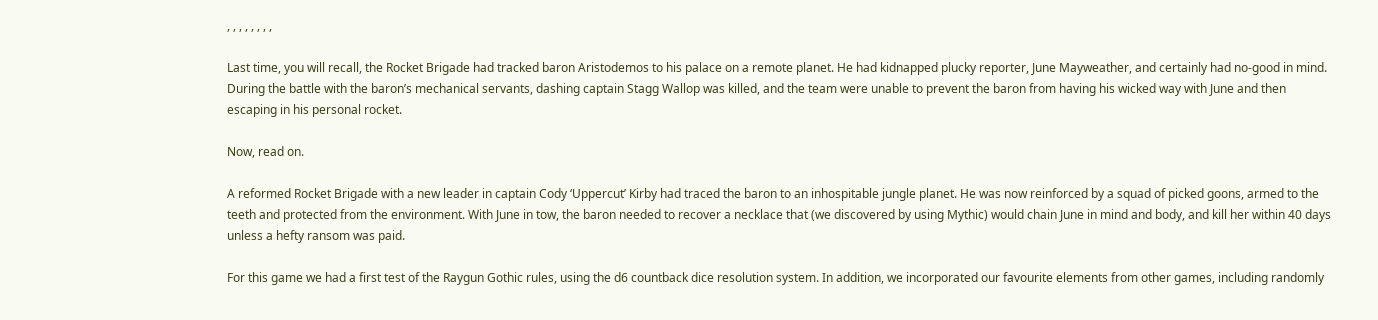, , , , , , , ,

Last time, you will recall, the Rocket Brigade had tracked baron Aristodemos to his palace on a remote planet. He had kidnapped plucky reporter, June Mayweather, and certainly had no-good in mind. During the battle with the baron’s mechanical servants, dashing captain Stagg Wallop was killed, and the team were unable to prevent the baron from having his wicked way with June and then escaping in his personal rocket.

Now, read on.

A reformed Rocket Brigade with a new leader in captain Cody ‘Uppercut’ Kirby had traced the baron to an inhospitable jungle planet. He was now reinforced by a squad of picked goons, armed to the teeth and protected from the environment. With June in tow, the baron needed to recover a necklace that (we discovered by using Mythic) would chain June in mind and body, and kill her within 40 days unless a hefty ransom was paid.

For this game we had a first test of the Raygun Gothic rules, using the d6 countback dice resolution system. In addition, we incorporated our favourite elements from other games, including randomly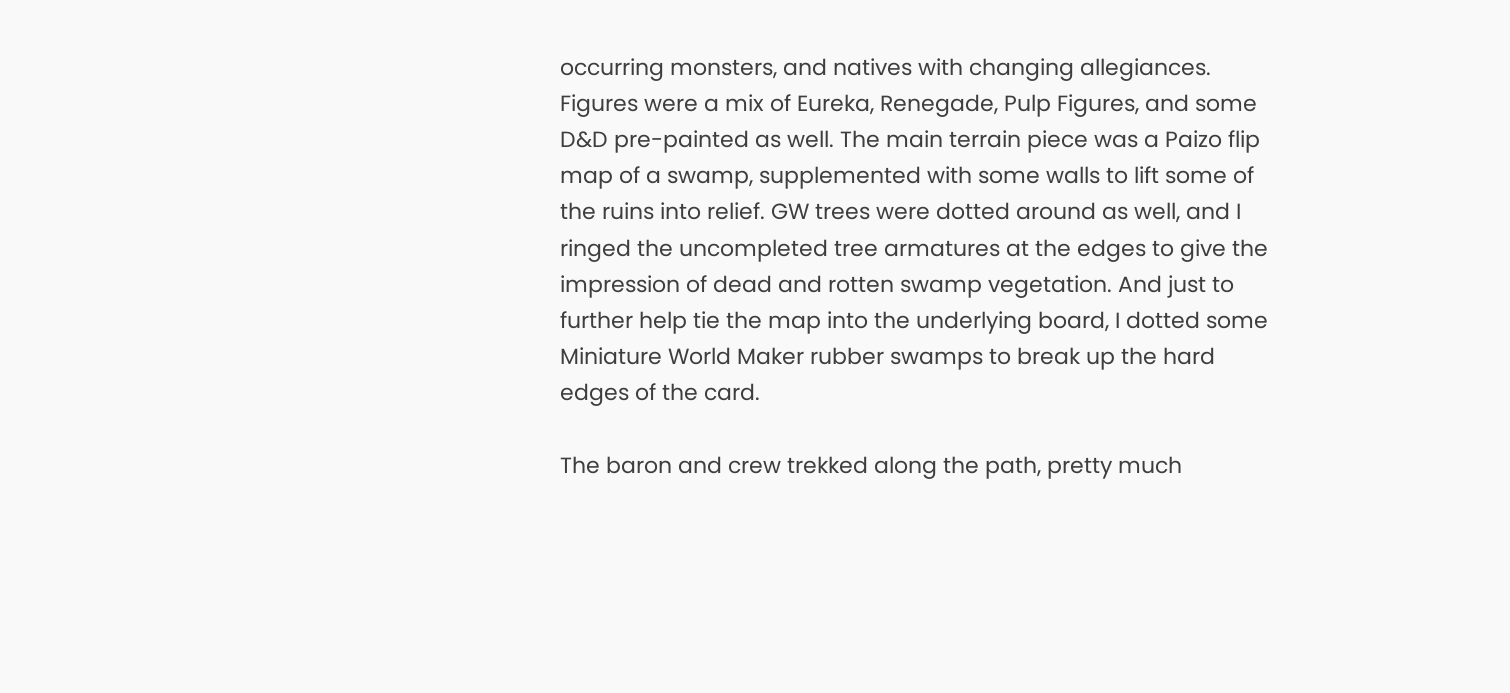occurring monsters, and natives with changing allegiances. Figures were a mix of Eureka, Renegade, Pulp Figures, and some D&D pre-painted as well. The main terrain piece was a Paizo flip map of a swamp, supplemented with some walls to lift some of the ruins into relief. GW trees were dotted around as well, and I ringed the uncompleted tree armatures at the edges to give the impression of dead and rotten swamp vegetation. And just to further help tie the map into the underlying board, I dotted some Miniature World Maker rubber swamps to break up the hard edges of the card.

The baron and crew trekked along the path, pretty much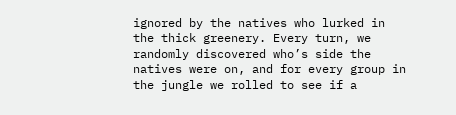ignored by the natives who lurked in the thick greenery. Every turn, we randomly discovered who’s side the natives were on, and for every group in the jungle we rolled to see if a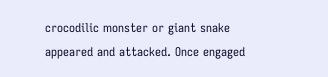crocodilic monster or giant snake appeared and attacked. Once engaged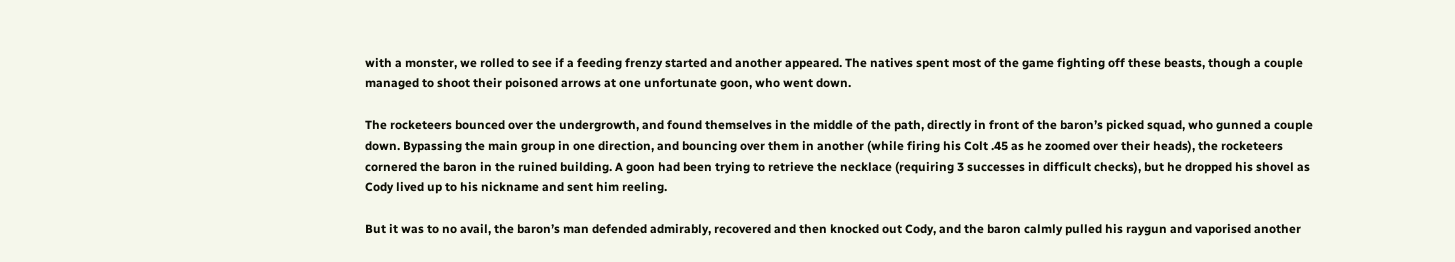with a monster, we rolled to see if a feeding frenzy started and another appeared. The natives spent most of the game fighting off these beasts, though a couple managed to shoot their poisoned arrows at one unfortunate goon, who went down.

The rocketeers bounced over the undergrowth, and found themselves in the middle of the path, directly in front of the baron’s picked squad, who gunned a couple down. Bypassing the main group in one direction, and bouncing over them in another (while firing his Colt .45 as he zoomed over their heads), the rocketeers cornered the baron in the ruined building. A goon had been trying to retrieve the necklace (requiring 3 successes in difficult checks), but he dropped his shovel as Cody lived up to his nickname and sent him reeling.

But it was to no avail, the baron’s man defended admirably, recovered and then knocked out Cody, and the baron calmly pulled his raygun and vaporised another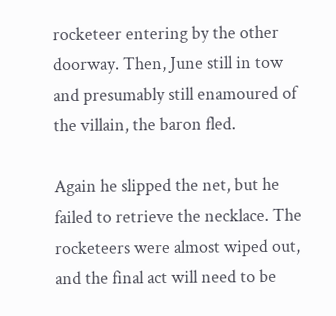rocketeer entering by the other doorway. Then, June still in tow and presumably still enamoured of the villain, the baron fled.

Again he slipped the net, but he failed to retrieve the necklace. The rocketeers were almost wiped out, and the final act will need to be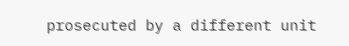prosecuted by a different unit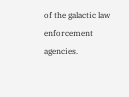of the galactic law enforcement agencies.